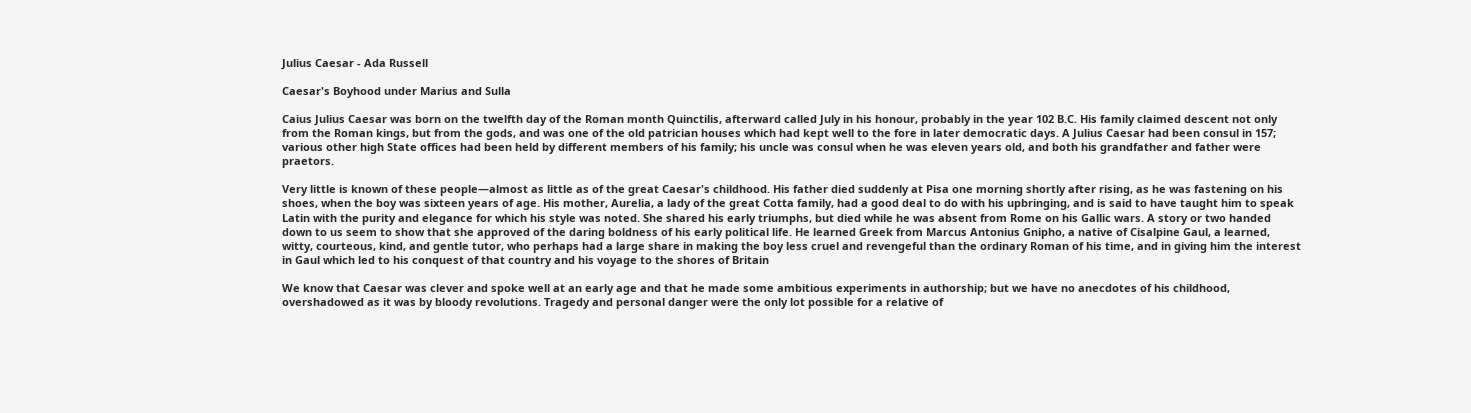Julius Caesar - Ada Russell

Caesar's Boyhood under Marius and Sulla

Caius Julius Caesar was born on the twelfth day of the Roman month Quinctilis, afterward called July in his honour, probably in the year 102 B.C. His family claimed descent not only from the Roman kings, but from the gods, and was one of the old patrician houses which had kept well to the fore in later democratic days. A Julius Caesar had been consul in 157; various other high State offices had been held by different members of his family; his uncle was consul when he was eleven years old, and both his grandfather and father were praetors.

Very little is known of these people—almost as little as of the great Caesar's childhood. His father died suddenly at Pisa one morning shortly after rising, as he was fastening on his shoes, when the boy was sixteen years of age. His mother, Aurelia, a lady of the great Cotta family, had a good deal to do with his upbringing, and is said to have taught him to speak Latin with the purity and elegance for which his style was noted. She shared his early triumphs, but died while he was absent from Rome on his Gallic wars. A story or two handed down to us seem to show that she approved of the daring boldness of his early political life. He learned Greek from Marcus Antonius Gnipho, a native of Cisalpine Gaul, a learned, witty, courteous, kind, and gentle tutor, who perhaps had a large share in making the boy less cruel and revengeful than the ordinary Roman of his time, and in giving him the interest in Gaul which led to his conquest of that country and his voyage to the shores of Britain

We know that Caesar was clever and spoke well at an early age and that he made some ambitious experiments in authorship; but we have no anecdotes of his childhood, overshadowed as it was by bloody revolutions. Tragedy and personal danger were the only lot possible for a relative of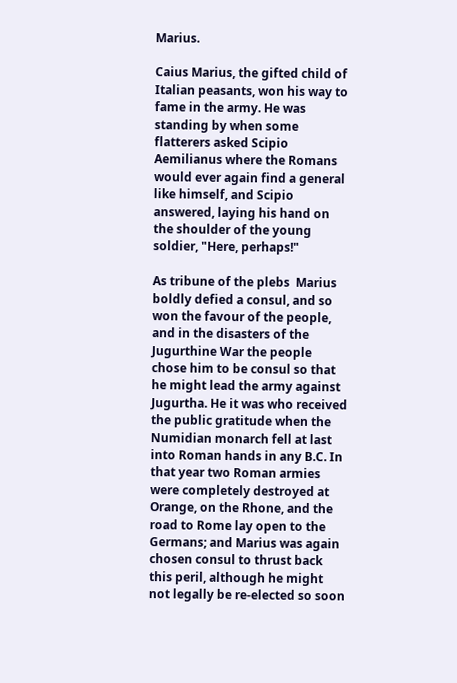Marius.

Caius Marius, the gifted child of Italian peasants, won his way to fame in the army. He was standing by when some flatterers asked Scipio Aemilianus where the Romans would ever again find a general like himself, and Scipio answered, laying his hand on the shoulder of the young soldier, "Here, perhaps!"

As tribune of the plebs  Marius boldly defied a consul, and so won the favour of the people, and in the disasters of the Jugurthine War the people chose him to be consul so that he might lead the army against Jugurtha. He it was who received the public gratitude when the Numidian monarch fell at last into Roman hands in any B.C. In that year two Roman armies were completely destroyed at Orange, on the Rhone, and the road to Rome lay open to the Germans; and Marius was again chosen consul to thrust back this peril, although he might not legally be re-elected so soon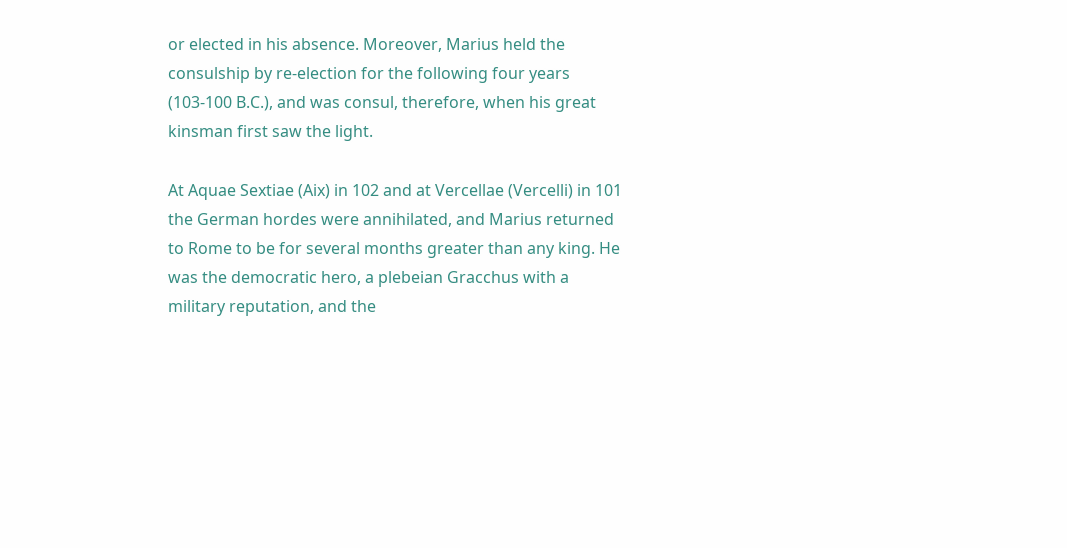or elected in his absence. Moreover, Marius held the consulship by re-election for the following four years (103-100 B.C.), and was consul, therefore, when his great kinsman first saw the light.

At Aquae Sextiae (Aix) in 102 and at Vercellae (Vercelli) in 101 the German hordes were annihilated, and Marius returned to Rome to be for several months greater than any king. He was the democratic hero, a plebeian Gracchus with a military reputation, and the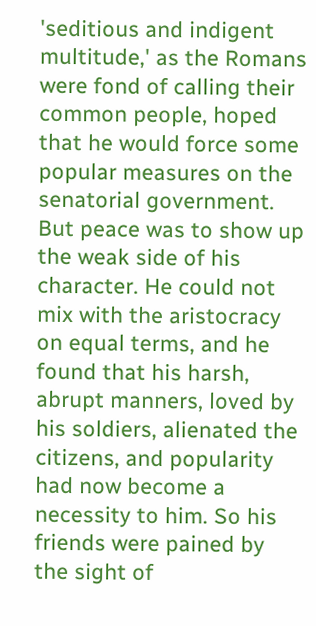'seditious and indigent multitude,' as the Romans were fond of calling their common people, hoped that he would force some popular measures on the senatorial government. But peace was to show up the weak side of his character. He could not mix with the aristocracy on equal terms, and he found that his harsh, abrupt manners, loved by his soldiers, alienated the citizens, and popularity had now become a necessity to him. So his friends were pained by the sight of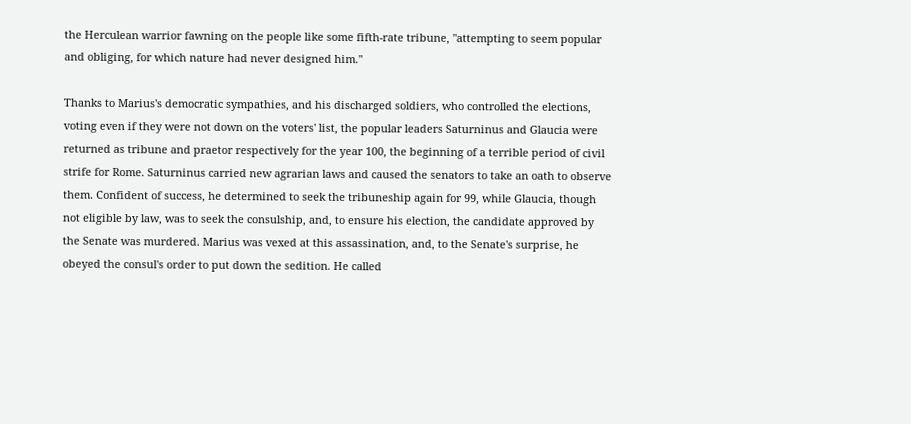the Herculean warrior fawning on the people like some fifth-rate tribune, "attempting to seem popular and obliging, for which nature had never designed him."

Thanks to Marius's democratic sympathies, and his discharged soldiers, who controlled the elections, voting even if they were not down on the voters' list, the popular leaders Saturninus and Glaucia were returned as tribune and praetor respectively for the year 100, the beginning of a terrible period of civil strife for Rome. Saturninus carried new agrarian laws and caused the senators to take an oath to observe them. Confident of success, he determined to seek the tribuneship again for 99, while Glaucia, though not eligible by law, was to seek the consulship, and, to ensure his election, the candidate approved by the Senate was murdered. Marius was vexed at this assassination, and, to the Senate's surprise, he obeyed the consul's order to put down the sedition. He called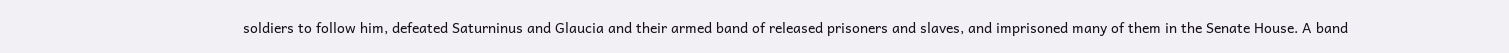soldiers to follow him, defeated Saturninus and Glaucia and their armed band of released prisoners and slaves, and imprisoned many of them in the Senate House. A band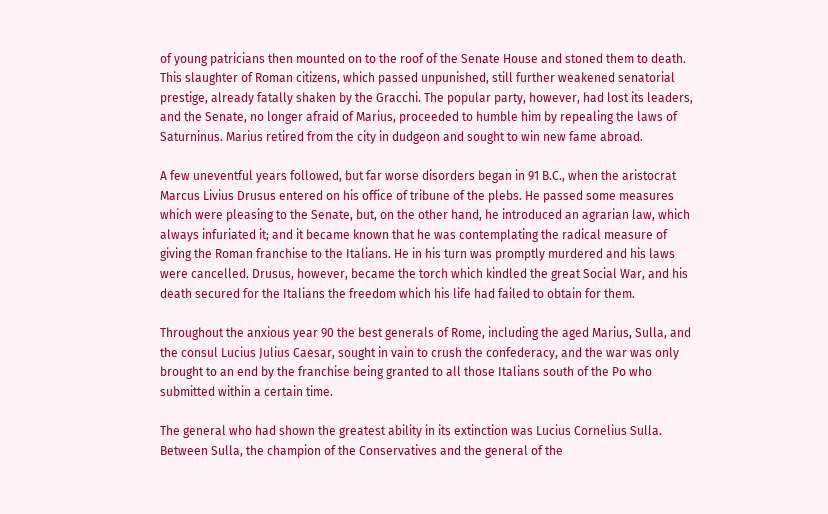of young patricians then mounted on to the roof of the Senate House and stoned them to death. This slaughter of Roman citizens, which passed unpunished, still further weakened senatorial prestige, already fatally shaken by the Gracchi. The popular party, however, had lost its leaders, and the Senate, no longer afraid of Marius, proceeded to humble him by repealing the laws of Saturninus. Marius retired from the city in dudgeon and sought to win new fame abroad.

A few uneventful years followed, but far worse disorders began in 91 B.C., when the aristocrat Marcus Livius Drusus entered on his office of tribune of the plebs. He passed some measures which were pleasing to the Senate, but, on the other hand, he introduced an agrarian law, which always infuriated it; and it became known that he was contemplating the radical measure of giving the Roman franchise to the Italians. He in his turn was promptly murdered and his laws were cancelled. Drusus, however, became the torch which kindled the great Social War, and his death secured for the Italians the freedom which his life had failed to obtain for them.

Throughout the anxious year 90 the best generals of Rome, including the aged Marius, Sulla, and the consul Lucius Julius Caesar, sought in vain to crush the confederacy, and the war was only brought to an end by the franchise being granted to all those Italians south of the Po who submitted within a certain time.

The general who had shown the greatest ability in its extinction was Lucius Cornelius Sulla. Between Sulla, the champion of the Conservatives and the general of the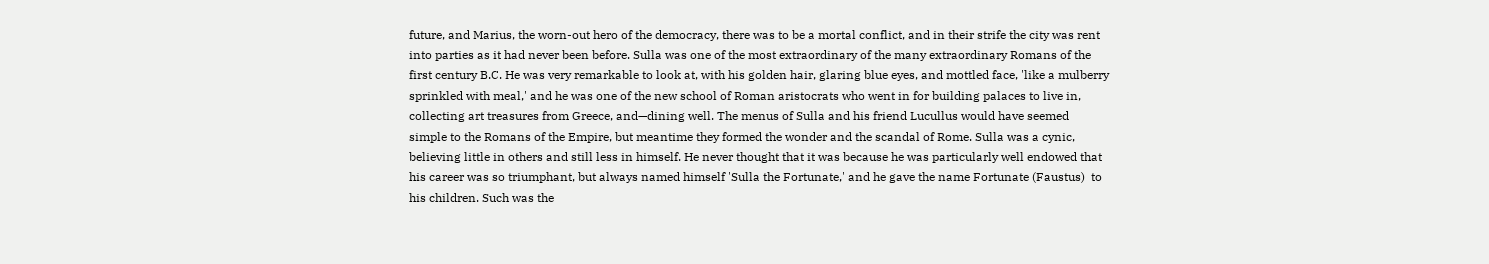future, and Marius, the worn-out hero of the democracy, there was to be a mortal conflict, and in their strife the city was rent into parties as it had never been before. Sulla was one of the most extraordinary of the many extraordinary Romans of the first century B.C. He was very remarkable to look at, with his golden hair, glaring blue eyes, and mottled face, 'like a mulberry sprinkled with meal,' and he was one of the new school of Roman aristocrats who went in for building palaces to live in, collecting art treasures from Greece, and—dining well. The menus of Sulla and his friend Lucullus would have seemed simple to the Romans of the Empire, but meantime they formed the wonder and the scandal of Rome. Sulla was a cynic, believing little in others and still less in himself. He never thought that it was because he was particularly well endowed that his career was so triumphant, but always named himself 'Sulla the Fortunate,' and he gave the name Fortunate (Faustus)  to his children. Such was the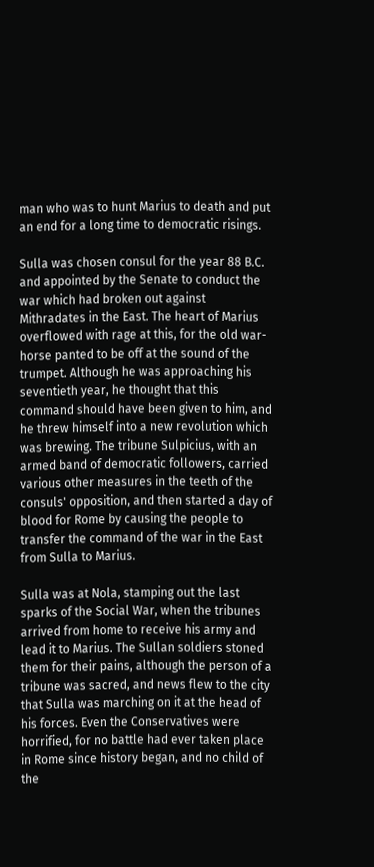man who was to hunt Marius to death and put an end for a long time to democratic risings.

Sulla was chosen consul for the year 88 B.C. and appointed by the Senate to conduct the war which had broken out against Mithradates in the East. The heart of Marius overflowed with rage at this, for the old war-horse panted to be off at the sound of the trumpet. Although he was approaching his seventieth year, he thought that this command should have been given to him, and he threw himself into a new revolution which was brewing. The tribune Sulpicius, with an armed band of democratic followers, carried various other measures in the teeth of the consuls' opposition, and then started a day of blood for Rome by causing the people to transfer the command of the war in the East from Sulla to Marius.

Sulla was at Nola, stamping out the last sparks of the Social War, when the tribunes arrived from home to receive his army and lead it to Marius. The Sullan soldiers stoned them for their pains, although the person of a tribune was sacred, and news flew to the city that Sulla was marching on it at the head of his forces. Even the Conservatives were horrified, for no battle had ever taken place in Rome since history began, and no child of the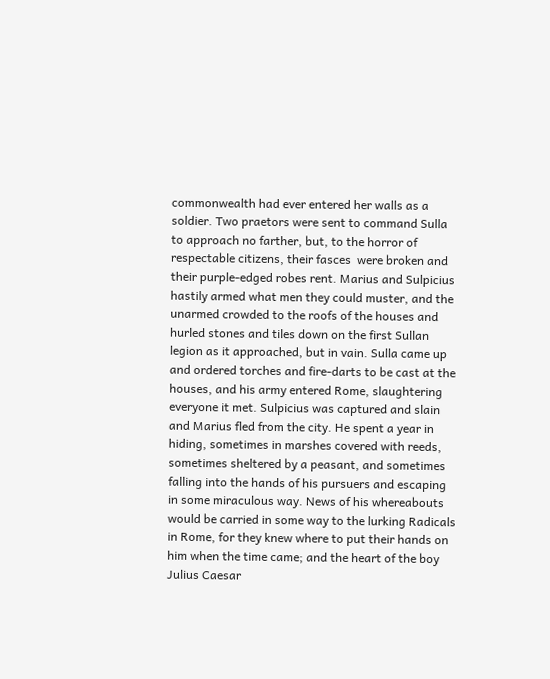commonwealth had ever entered her walls as a soldier. Two praetors were sent to command Sulla to approach no farther, but, to the horror of respectable citizens, their fasces  were broken and their purple-edged robes rent. Marius and Sulpicius hastily armed what men they could muster, and the unarmed crowded to the roofs of the houses and hurled stones and tiles down on the first Sullan legion as it approached, but in vain. Sulla came up and ordered torches and fire-darts to be cast at the houses, and his army entered Rome, slaughtering everyone it met. Sulpicius was captured and slain and Marius fled from the city. He spent a year in hiding, sometimes in marshes covered with reeds, sometimes sheltered by a peasant, and sometimes falling into the hands of his pursuers and escaping in some miraculous way. News of his whereabouts would be carried in some way to the lurking Radicals in Rome, for they knew where to put their hands on him when the time came; and the heart of the boy Julius Caesar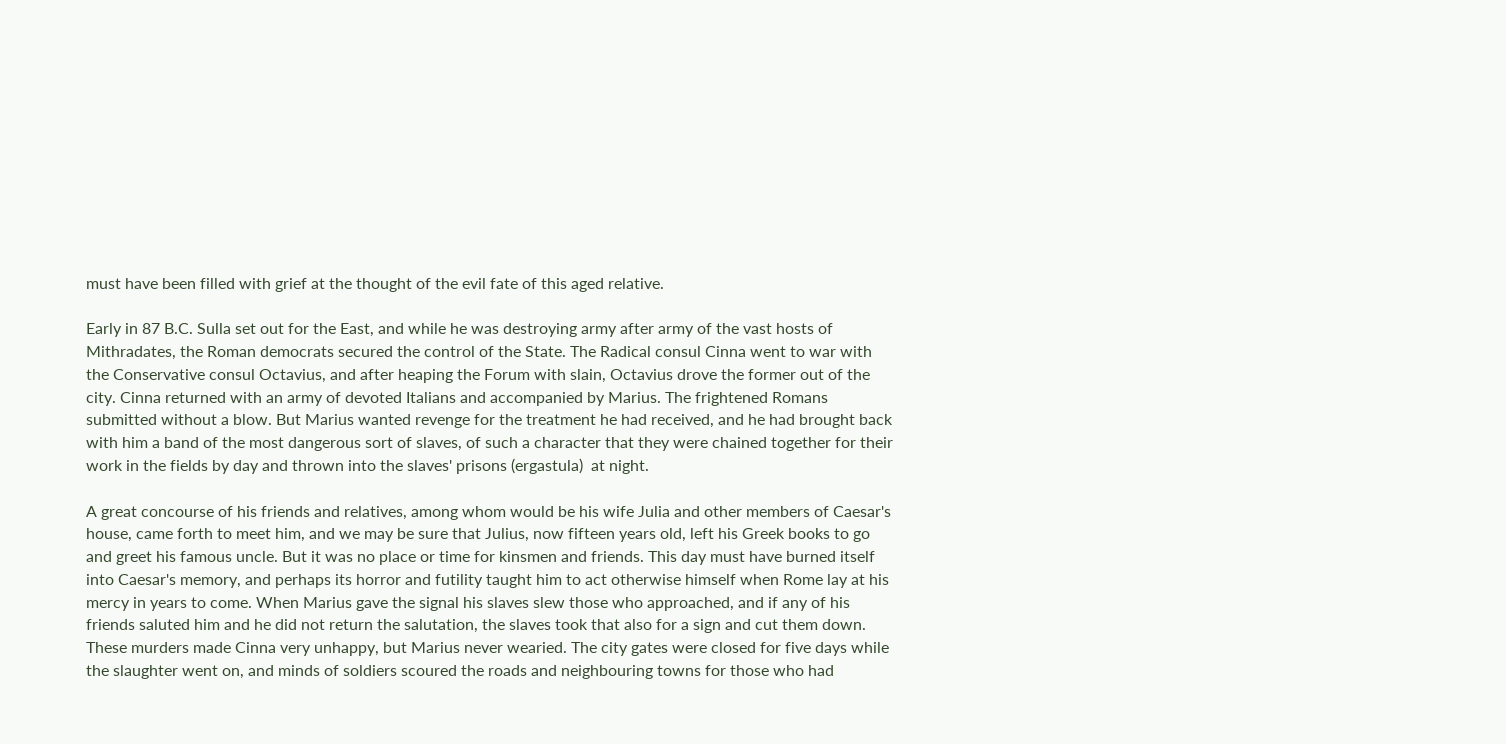must have been filled with grief at the thought of the evil fate of this aged relative.

Early in 87 B.C. Sulla set out for the East, and while he was destroying army after army of the vast hosts of Mithradates, the Roman democrats secured the control of the State. The Radical consul Cinna went to war with the Conservative consul Octavius, and after heaping the Forum with slain, Octavius drove the former out of the city. Cinna returned with an army of devoted Italians and accompanied by Marius. The frightened Romans submitted without a blow. But Marius wanted revenge for the treatment he had received, and he had brought back with him a band of the most dangerous sort of slaves, of such a character that they were chained together for their work in the fields by day and thrown into the slaves' prisons (ergastula)  at night.

A great concourse of his friends and relatives, among whom would be his wife Julia and other members of Caesar's house, came forth to meet him, and we may be sure that Julius, now fifteen years old, left his Greek books to go and greet his famous uncle. But it was no place or time for kinsmen and friends. This day must have burned itself into Caesar's memory, and perhaps its horror and futility taught him to act otherwise himself when Rome lay at his mercy in years to come. When Marius gave the signal his slaves slew those who approached, and if any of his friends saluted him and he did not return the salutation, the slaves took that also for a sign and cut them down. These murders made Cinna very unhappy, but Marius never wearied. The city gates were closed for five days while the slaughter went on, and minds of soldiers scoured the roads and neighbouring towns for those who had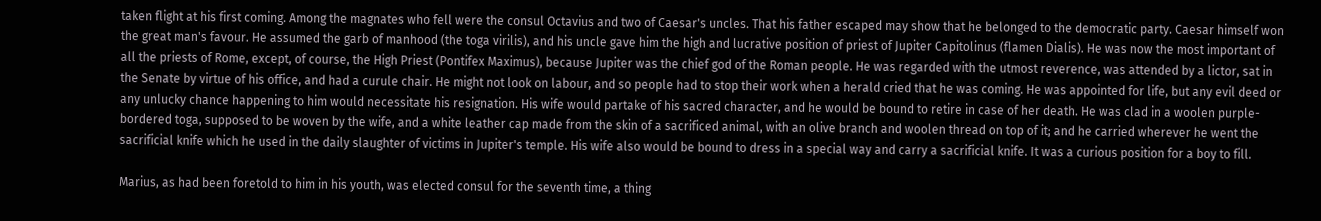taken flight at his first coming. Among the magnates who fell were the consul Octavius and two of Caesar's uncles. That his father escaped may show that he belonged to the democratic party. Caesar himself won the great man's favour. He assumed the garb of manhood (the toga virilis), and his uncle gave him the high and lucrative position of priest of Jupiter Capitolinus (flamen Dialis). He was now the most important of all the priests of Rome, except, of course, the High Priest (Pontifex Maximus), because Jupiter was the chief god of the Roman people. He was regarded with the utmost reverence, was attended by a lictor, sat in the Senate by virtue of his office, and had a curule chair. He might not look on labour, and so people had to stop their work when a herald cried that he was coming. He was appointed for life, but any evil deed or any unlucky chance happening to him would necessitate his resignation. His wife would partake of his sacred character, and he would be bound to retire in case of her death. He was clad in a woolen purple-bordered toga, supposed to be woven by the wife, and a white leather cap made from the skin of a sacrificed animal, with an olive branch and woolen thread on top of it; and he carried wherever he went the sacrificial knife which he used in the daily slaughter of victims in Jupiter's temple. His wife also would be bound to dress in a special way and carry a sacrificial knife. It was a curious position for a boy to fill.

Marius, as had been foretold to him in his youth, was elected consul for the seventh time, a thing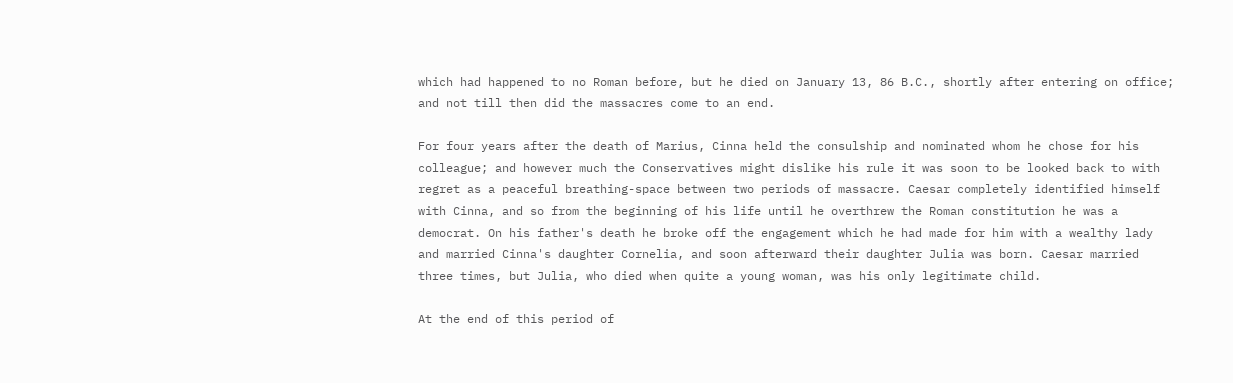which had happened to no Roman before, but he died on January 13, 86 B.C., shortly after entering on office; and not till then did the massacres come to an end.

For four years after the death of Marius, Cinna held the consulship and nominated whom he chose for his colleague; and however much the Conservatives might dislike his rule it was soon to be looked back to with regret as a peaceful breathing-space between two periods of massacre. Caesar completely identified himself with Cinna, and so from the beginning of his life until he overthrew the Roman constitution he was a democrat. On his father's death he broke off the engagement which he had made for him with a wealthy lady and married Cinna's daughter Cornelia, and soon afterward their daughter Julia was born. Caesar married three times, but Julia, who died when quite a young woman, was his only legitimate child.

At the end of this period of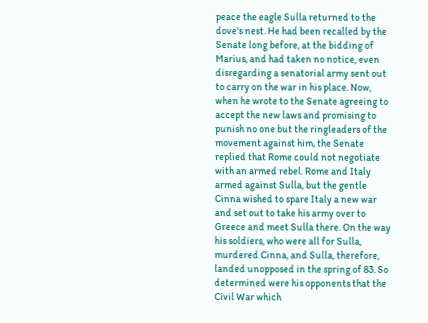peace the eagle Sulla returned to the dove's nest. He had been recalled by the Senate long before, at the bidding of Marius, and had taken no notice, even disregarding a senatorial army sent out to carry on the war in his place. Now, when he wrote to the Senate agreeing to accept the new laws and promising to punish no one but the ringleaders of the movement against him, the Senate replied that Rome could not negotiate with an armed rebel. Rome and Italy armed against Sulla, but the gentle Cinna wished to spare Italy a new war and set out to take his army over to Greece and meet Sulla there. On the way his soldiers, who were all for Sulla, murdered Cinna, and Sulla, therefore, landed unopposed in the spring of 83. So determined were his opponents that the Civil War which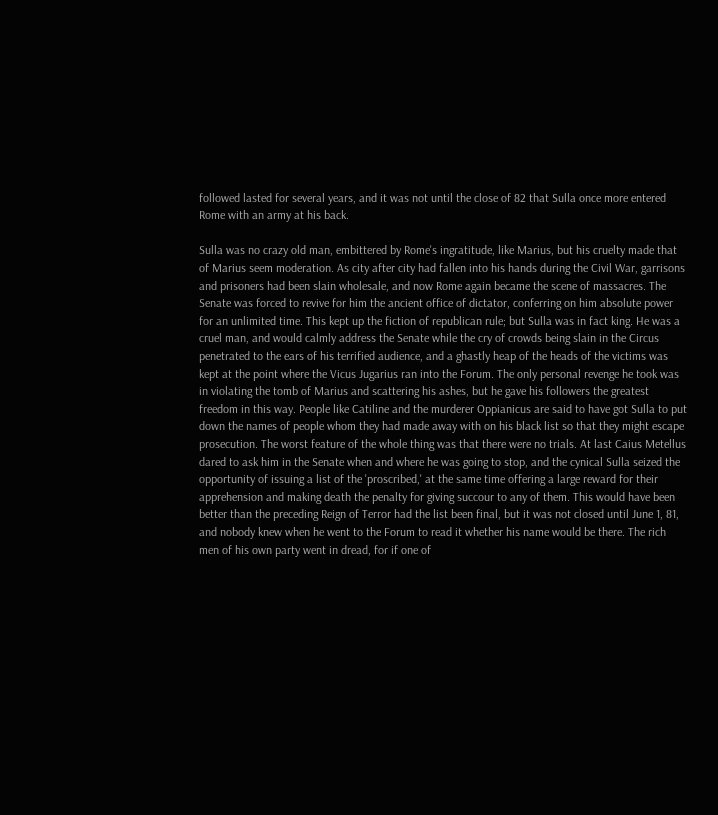followed lasted for several years, and it was not until the close of 82 that Sulla once more entered Rome with an army at his back.

Sulla was no crazy old man, embittered by Rome's ingratitude, like Marius, but his cruelty made that of Marius seem moderation. As city after city had fallen into his hands during the Civil War, garrisons and prisoners had been slain wholesale, and now Rome again became the scene of massacres. The Senate was forced to revive for him the ancient office of dictator, conferring on him absolute power for an unlimited time. This kept up the fiction of republican rule; but Sulla was in fact king. He was a cruel man, and would calmly address the Senate while the cry of crowds being slain in the Circus penetrated to the ears of his terrified audience, and a ghastly heap of the heads of the victims was kept at the point where the Vicus Jugarius ran into the Forum. The only personal revenge he took was in violating the tomb of Marius and scattering his ashes, but he gave his followers the greatest freedom in this way. People like Catiline and the murderer Oppianicus are said to have got Sulla to put down the names of people whom they had made away with on his black list so that they might escape prosecution. The worst feature of the whole thing was that there were no trials. At last Caius Metellus dared to ask him in the Senate when and where he was going to stop, and the cynical Sulla seized the opportunity of issuing a list of the 'proscribed,' at the same time offering a large reward for their apprehension and making death the penalty for giving succour to any of them. This would have been better than the preceding Reign of Terror had the list been final, but it was not closed until June 1, 81, and nobody knew when he went to the Forum to read it whether his name would be there. The rich men of his own party went in dread, for if one of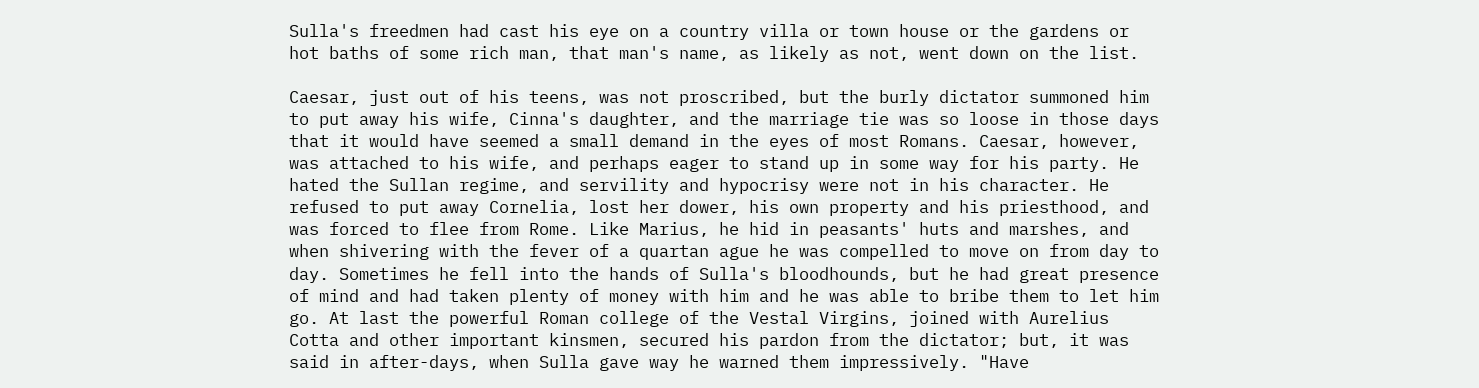Sulla's freedmen had cast his eye on a country villa or town house or the gardens or hot baths of some rich man, that man's name, as likely as not, went down on the list.

Caesar, just out of his teens, was not proscribed, but the burly dictator summoned him to put away his wife, Cinna's daughter, and the marriage tie was so loose in those days that it would have seemed a small demand in the eyes of most Romans. Caesar, however, was attached to his wife, and perhaps eager to stand up in some way for his party. He hated the Sullan regime, and servility and hypocrisy were not in his character. He refused to put away Cornelia, lost her dower, his own property and his priesthood, and was forced to flee from Rome. Like Marius, he hid in peasants' huts and marshes, and when shivering with the fever of a quartan ague he was compelled to move on from day to day. Sometimes he fell into the hands of Sulla's bloodhounds, but he had great presence of mind and had taken plenty of money with him and he was able to bribe them to let him go. At last the powerful Roman college of the Vestal Virgins, joined with Aurelius Cotta and other important kinsmen, secured his pardon from the dictator; but, it was said in after-days, when Sulla gave way he warned them impressively. "Have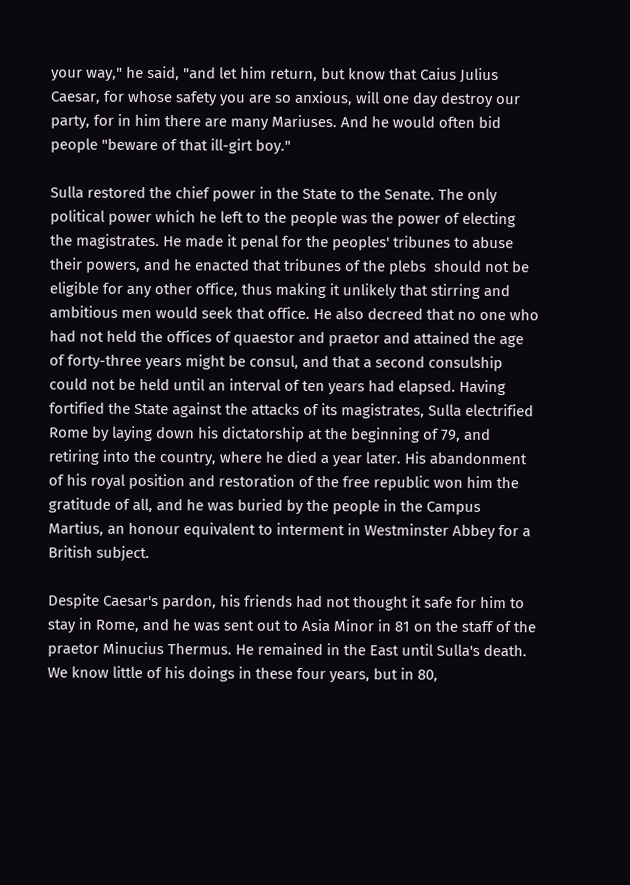your way," he said, "and let him return, but know that Caius Julius Caesar, for whose safety you are so anxious, will one day destroy our party, for in him there are many Mariuses. And he would often bid people "beware of that ill-girt boy."

Sulla restored the chief power in the State to the Senate. The only political power which he left to the people was the power of electing the magistrates. He made it penal for the peoples' tribunes to abuse their powers, and he enacted that tribunes of the plebs  should not be eligible for any other office, thus making it unlikely that stirring and ambitious men would seek that office. He also decreed that no one who had not held the offices of quaestor and praetor and attained the age of forty-three years might be consul, and that a second consulship could not be held until an interval of ten years had elapsed. Having fortified the State against the attacks of its magistrates, Sulla electrified Rome by laying down his dictatorship at the beginning of 79, and retiring into the country, where he died a year later. His abandonment of his royal position and restoration of the free republic won him the gratitude of all, and he was buried by the people in the Campus Martius, an honour equivalent to interment in Westminster Abbey for a British subject.

Despite Caesar's pardon, his friends had not thought it safe for him to stay in Rome, and he was sent out to Asia Minor in 81 on the staff of the praetor Minucius Thermus. He remained in the East until Sulla's death. We know little of his doings in these four years, but in 80,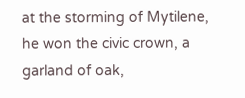at the storming of Mytilene, he won the civic crown, a garland of oak,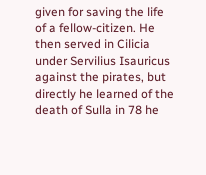given for saving the life of a fellow-citizen. He then served in Cilicia under Servilius Isauricus against the pirates, but directly he learned of the death of Sulla in 78 he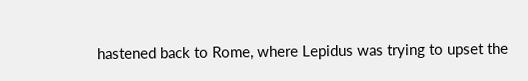hastened back to Rome, where Lepidus was trying to upset the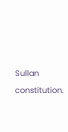Sullan constitution.